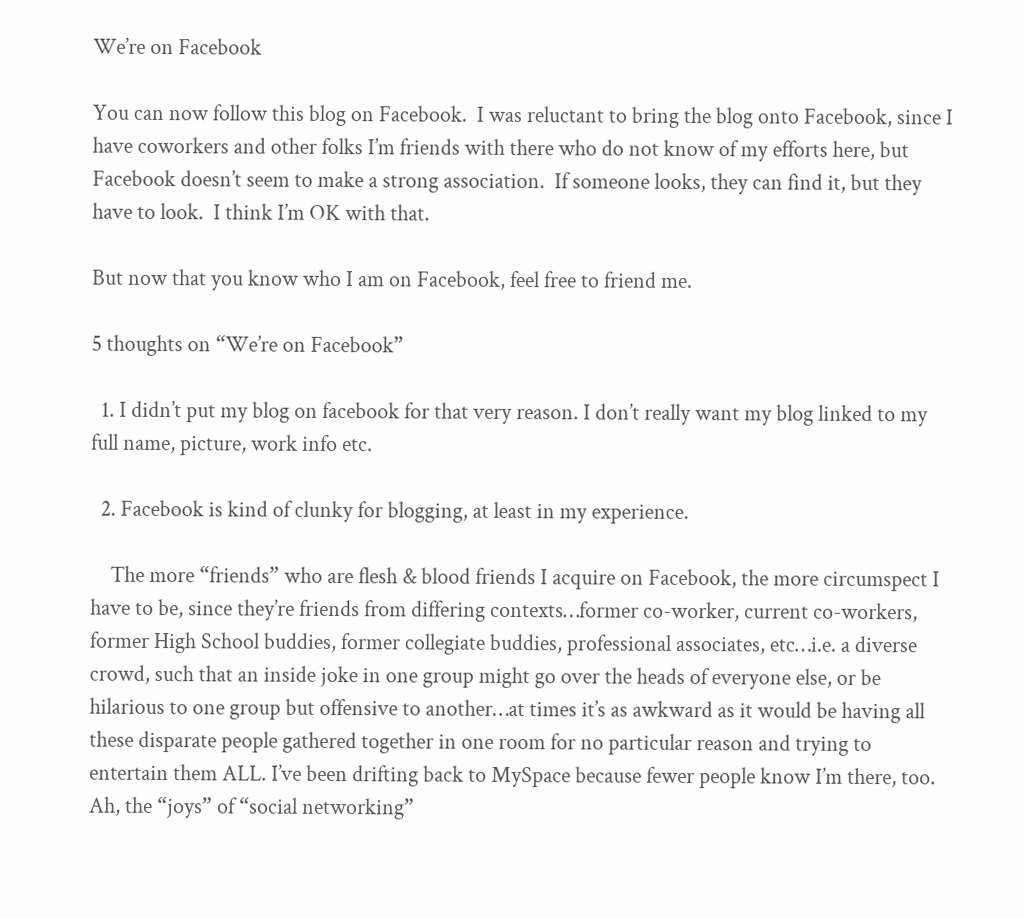We’re on Facebook

You can now follow this blog on Facebook.  I was reluctant to bring the blog onto Facebook, since I have coworkers and other folks I’m friends with there who do not know of my efforts here, but Facebook doesn’t seem to make a strong association.  If someone looks, they can find it, but they have to look.  I think I’m OK with that.

But now that you know who I am on Facebook, feel free to friend me.

5 thoughts on “We’re on Facebook”

  1. I didn’t put my blog on facebook for that very reason. I don’t really want my blog linked to my full name, picture, work info etc.

  2. Facebook is kind of clunky for blogging, at least in my experience.

    The more “friends” who are flesh & blood friends I acquire on Facebook, the more circumspect I have to be, since they’re friends from differing contexts…former co-worker, current co-workers, former High School buddies, former collegiate buddies, professional associates, etc…i.e. a diverse crowd, such that an inside joke in one group might go over the heads of everyone else, or be hilarious to one group but offensive to another…at times it’s as awkward as it would be having all these disparate people gathered together in one room for no particular reason and trying to entertain them ALL. I’ve been drifting back to MySpace because fewer people know I’m there, too. Ah, the “joys” of “social networking”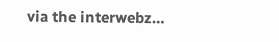via the interwebz…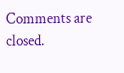Comments are closed.